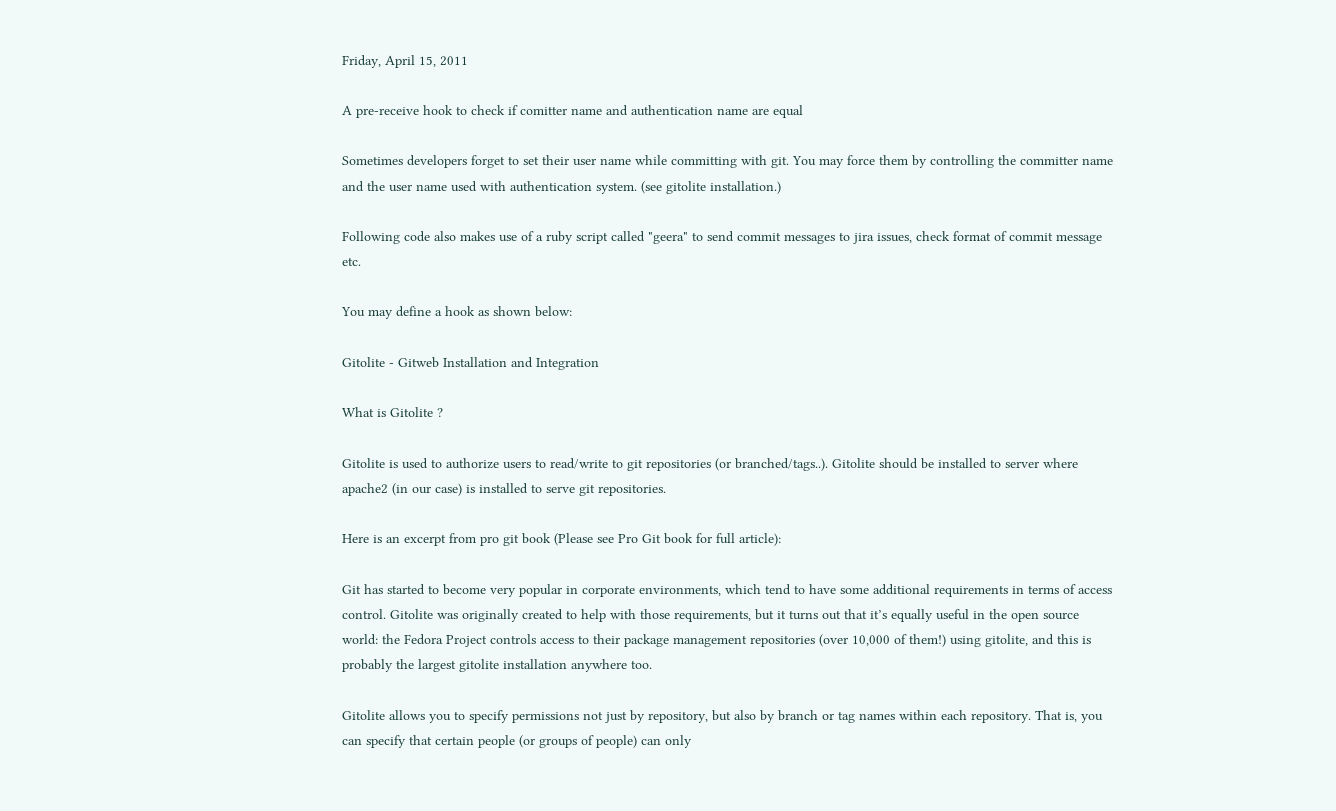Friday, April 15, 2011

A pre-receive hook to check if comitter name and authentication name are equal

Sometimes developers forget to set their user name while committing with git. You may force them by controlling the committer name and the user name used with authentication system. (see gitolite installation.)

Following code also makes use of a ruby script called "geera" to send commit messages to jira issues, check format of commit message etc.

You may define a hook as shown below:

Gitolite - Gitweb Installation and Integration

What is Gitolite ?

Gitolite is used to authorize users to read/write to git repositories (or branched/tags..). Gitolite should be installed to server where apache2 (in our case) is installed to serve git repositories.

Here is an excerpt from pro git book (Please see Pro Git book for full article):

Git has started to become very popular in corporate environments, which tend to have some additional requirements in terms of access control. Gitolite was originally created to help with those requirements, but it turns out that it’s equally useful in the open source world: the Fedora Project controls access to their package management repositories (over 10,000 of them!) using gitolite, and this is probably the largest gitolite installation anywhere too.

Gitolite allows you to specify permissions not just by repository, but also by branch or tag names within each repository. That is, you can specify that certain people (or groups of people) can only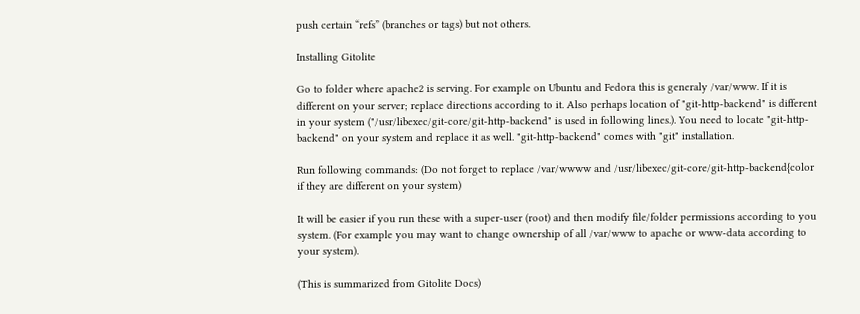push certain “refs” (branches or tags) but not others.

Installing Gitolite

Go to folder where apache2 is serving. For example on Ubuntu and Fedora this is generaly /var/www. If it is different on your server; replace directions according to it. Also perhaps location of "git-http-backend" is different in your system ("/usr/libexec/git-core/git-http-backend" is used in following lines.). You need to locate "git-http-backend" on your system and replace it as well. "git-http-backend" comes with "git" installation.

Run following commands: (Do not forget to replace /var/wwww and /usr/libexec/git-core/git-http-backend{color if they are different on your system)

It will be easier if you run these with a super-user (root) and then modify file/folder permissions according to you system. (For example you may want to change ownership of all /var/www to apache or www-data according to your system).

(This is summarized from Gitolite Docs)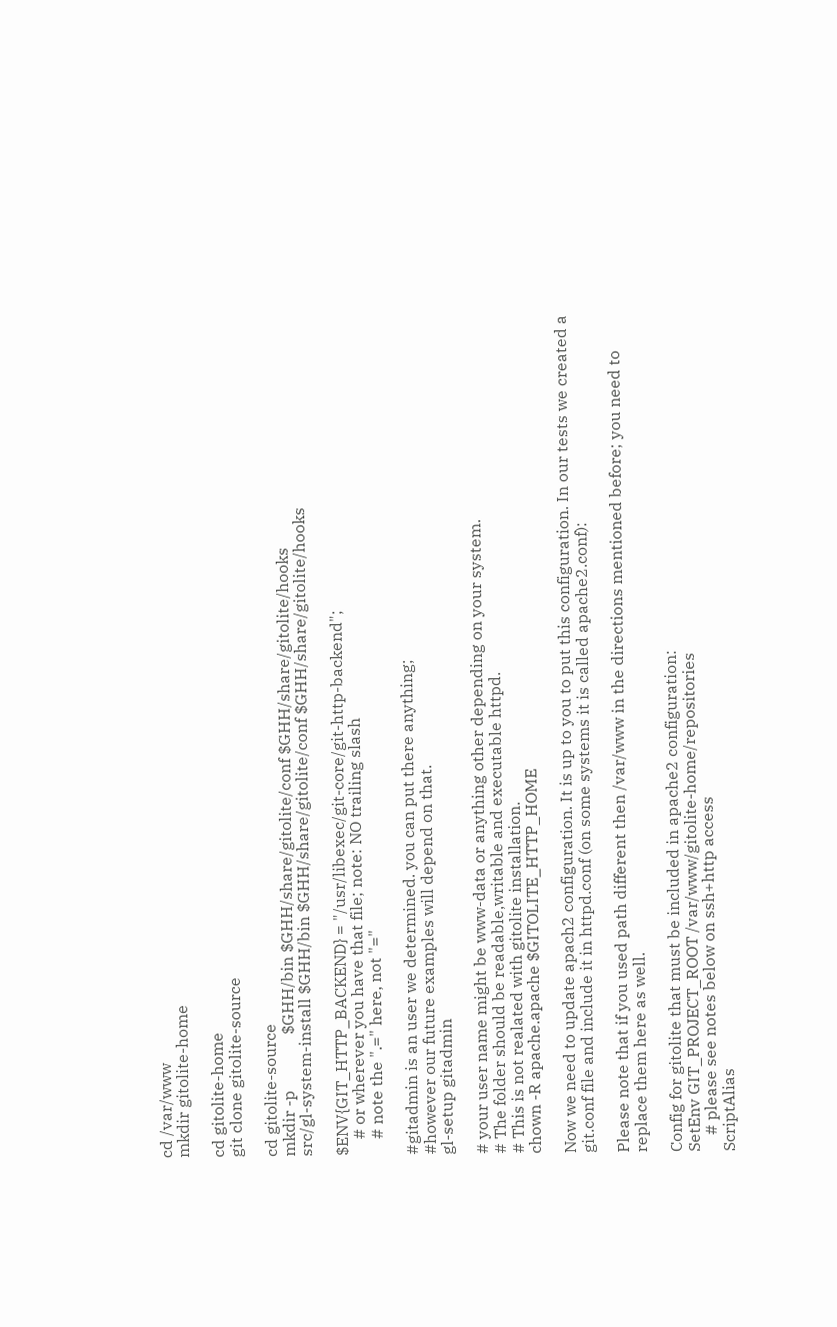cd /var/www
mkdir gitolite-home

cd gitolite-home
git clone gitolite-source

cd gitolite-source
mkdir -p              $GHH/bin $GHH/share/gitolite/conf $GHH/share/gitolite/hooks
src/gl-system-install $GHH/bin $GHH/share/gitolite/conf $GHH/share/gitolite/hooks

$ENV{GIT_HTTP_BACKEND} = "/usr/libexec/git-core/git-http-backend";
    # or wherever you have that file; note: NO trailing slash
    # note the ".=" here, not "="

#gitadmin is an user we determined. you can put there anything;
#however our future examples will depend on that.
gl-setup gitadmin

# your user name might be www-data or anything other depending on your system.
# The folder should be readable,writable and executable httpd.
# This is not realated with gitolite installation.
chown -R apache.apache $GITOLITE_HTTP_HOME

Now we need to update apach2 configuration. It is up to you to put this configuration. In our tests we created a git.conf file and include it in httpd.conf (on some systems it is called apache2.conf):

Please note that if you used path different then /var/www in the directions mentioned before; you need to replace them here as well.

Config for gitolite that must be included in apache2 configuration:
SetEnv GIT_PROJECT_ROOT /var/www/gitolite-home/repositories
    # please see notes below on ssh+http access
ScriptAlias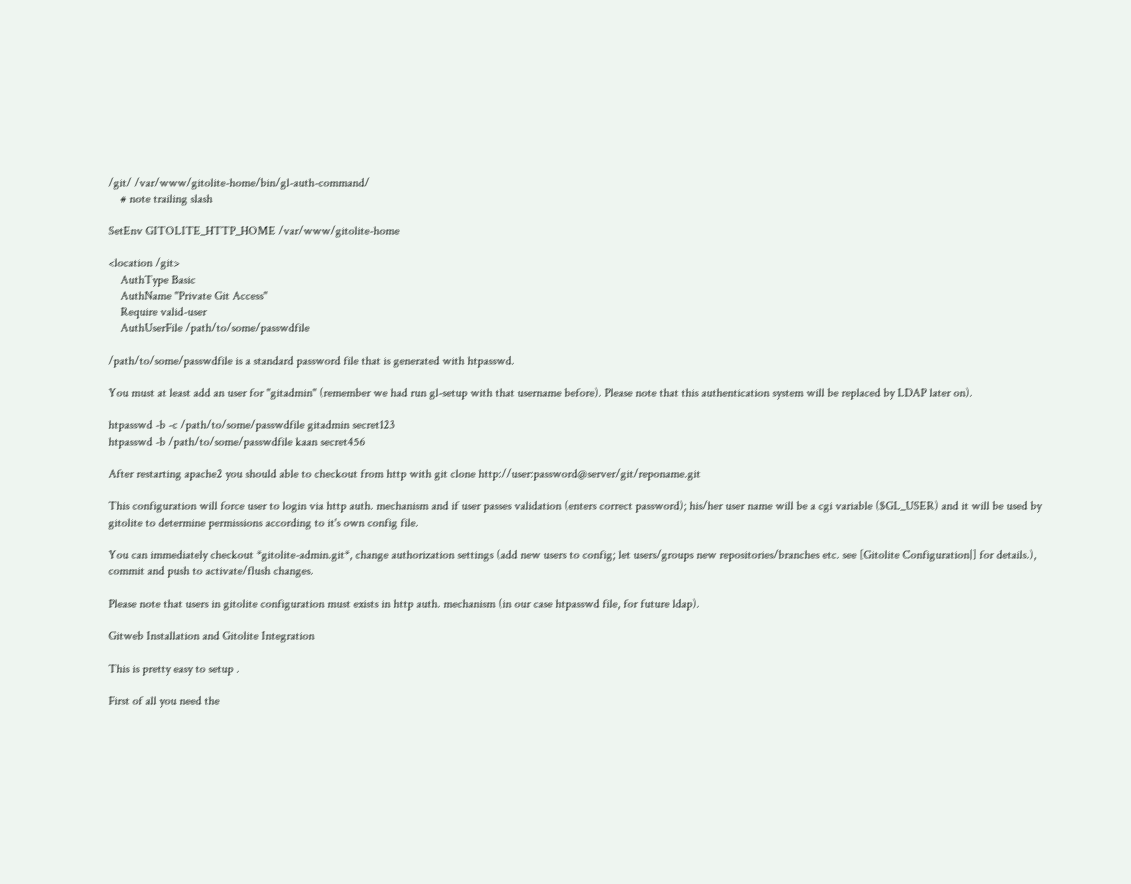/git/ /var/www/gitolite-home/bin/gl-auth-command/
    # note trailing slash

SetEnv GITOLITE_HTTP_HOME /var/www/gitolite-home

<location /git>
    AuthType Basic
    AuthName "Private Git Access"
    Require valid-user
    AuthUserFile /path/to/some/passwdfile

/path/to/some/passwdfile is a standard password file that is generated with htpasswd.

You must at least add an user for "gitadmin" (remember we had run gl-setup with that username before). Please note that this authentication system will be replaced by LDAP later on).

htpasswd -b -c /path/to/some/passwdfile gitadmin secret123
htpasswd -b /path/to/some/passwdfile kaan secret456

After restarting apache2 you should able to checkout from http with git clone http://user:password@server/git/reponame.git

This configuration will force user to login via http auth. mechanism and if user passes validation (enters correct password); his/her user name will be a cgi variable ($GL_USER) and it will be used by gitolite to determine permissions according to it's own config file.

You can immediately checkout *gitolite-admin.git*, change authorization settings (add new users to config; let users/groups new repositories/branches etc. see [Gitolite Configuration|] for details.), commit and push to activate/flush changes.

Please note that users in gitolite configuration must exists in http auth. mechanism (in our case htpasswd file, for future ldap).

Gitweb Installation and Gitolite Integration

This is pretty easy to setup .

First of all you need the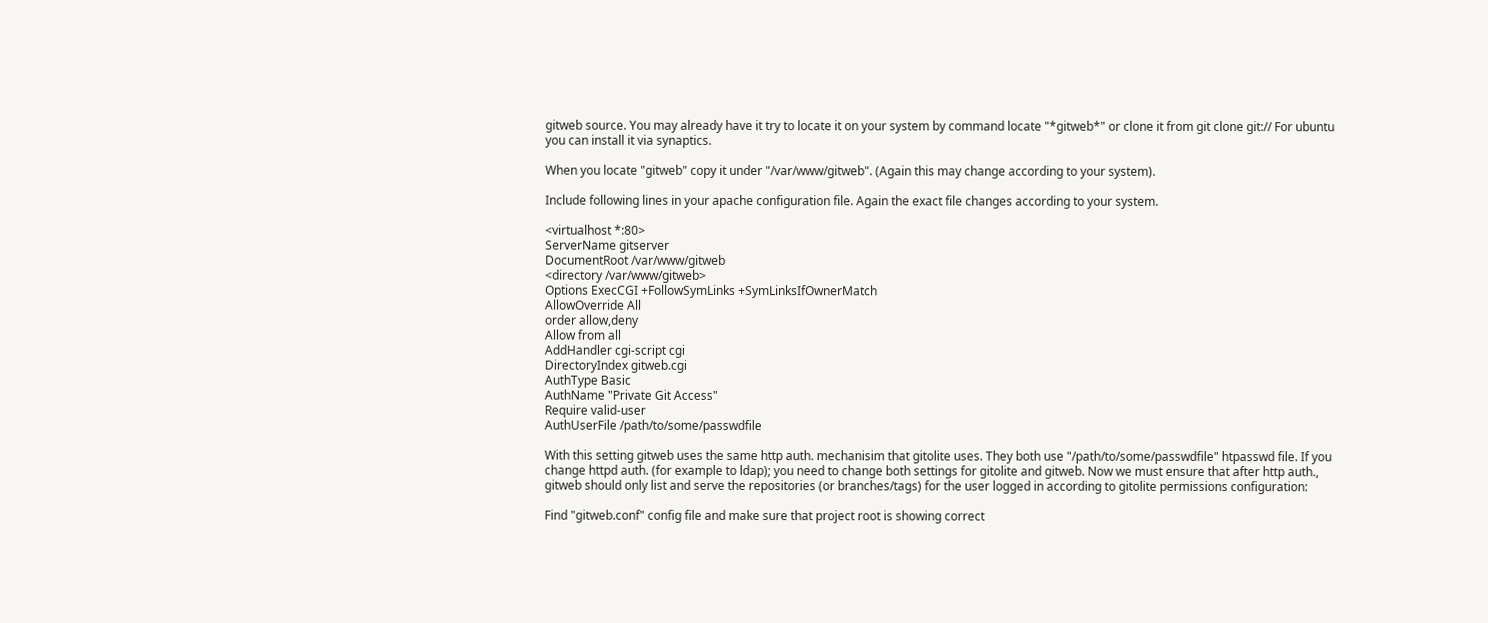gitweb source. You may already have it try to locate it on your system by command locate "*gitweb*" or clone it from git clone git:// For ubuntu you can install it via synaptics.

When you locate "gitweb" copy it under "/var/www/gitweb". (Again this may change according to your system).

Include following lines in your apache configuration file. Again the exact file changes according to your system.

<virtualhost *:80>
ServerName gitserver
DocumentRoot /var/www/gitweb
<directory /var/www/gitweb>
Options ExecCGI +FollowSymLinks +SymLinksIfOwnerMatch
AllowOverride All
order allow,deny
Allow from all
AddHandler cgi-script cgi
DirectoryIndex gitweb.cgi
AuthType Basic
AuthName "Private Git Access"
Require valid-user
AuthUserFile /path/to/some/passwdfile

With this setting gitweb uses the same http auth. mechanisim that gitolite uses. They both use "/path/to/some/passwdfile" htpasswd file. If you change httpd auth. (for example to ldap); you need to change both settings for gitolite and gitweb. Now we must ensure that after http auth., gitweb should only list and serve the repositories (or branches/tags) for the user logged in according to gitolite permissions configuration:

Find "gitweb.conf" config file and make sure that project root is showing correct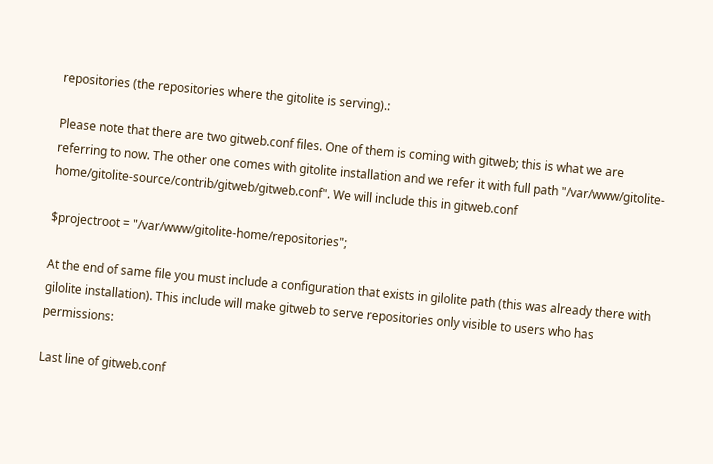repositories (the repositories where the gitolite is serving).:

Please note that there are two gitweb.conf files. One of them is coming with gitweb; this is what we are referring to now. The other one comes with gitolite installation and we refer it with full path "/var/www/gitolite-home/gitolite-source/contrib/gitweb/gitweb.conf". We will include this in gitweb.conf

$projectroot = "/var/www/gitolite-home/repositories";

At the end of same file you must include a configuration that exists in gilolite path (this was already there with gilolite installation). This include will make gitweb to serve repositories only visible to users who has permissions:

Last line of gitweb.conf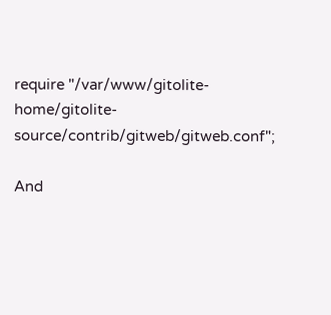require "/var/www/gitolite-home/gitolite-source/contrib/gitweb/gitweb.conf";

And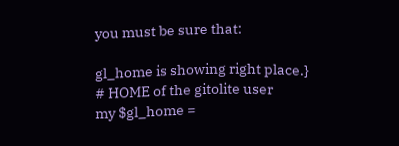you must be sure that:

gl_home is showing right place.}
# HOME of the gitolite user
my $gl_home =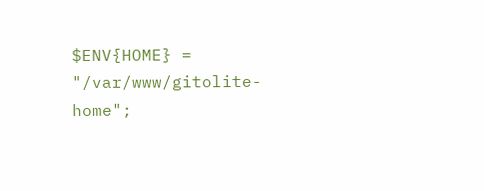$ENV{HOME} = "/var/www/gitolite-home";